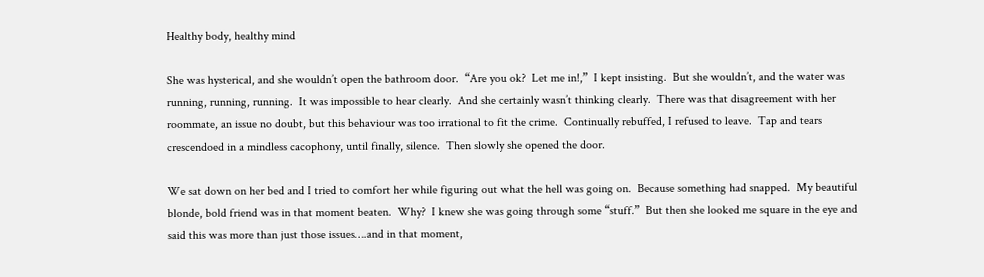Healthy body, healthy mind

She was hysterical, and she wouldn’t open the bathroom door.  “Are you ok?  Let me in!,”  I kept insisting.  But she wouldn’t, and the water was running, running, running.  It was impossible to hear clearly.  And she certainly wasn’t thinking clearly.  There was that disagreement with her roommate, an issue no doubt, but this behaviour was too irrational to fit the crime.  Continually rebuffed, I refused to leave.  Tap and tears crescendoed in a mindless cacophony, until finally, silence.  Then slowly she opened the door.

We sat down on her bed and I tried to comfort her while figuring out what the hell was going on.  Because something had snapped.  My beautiful blonde, bold friend was in that moment beaten.  Why?  I knew she was going through some “stuff.”  But then she looked me square in the eye and said this was more than just those issues….and in that moment,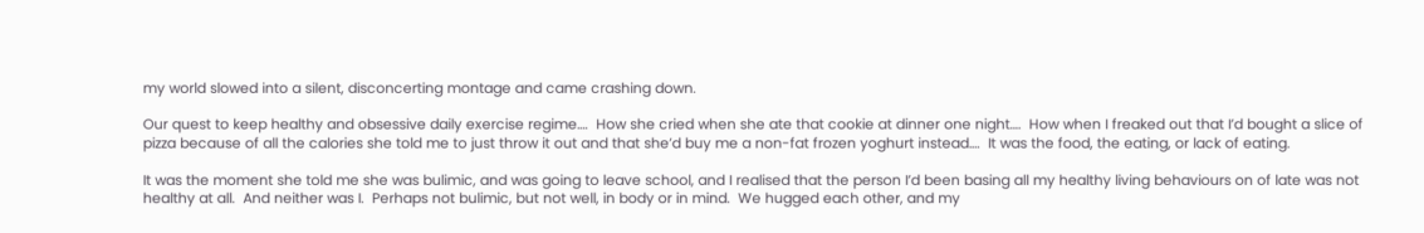my world slowed into a silent, disconcerting montage and came crashing down.

Our quest to keep healthy and obsessive daily exercise regime….  How she cried when she ate that cookie at dinner one night….  How when I freaked out that I’d bought a slice of pizza because of all the calories she told me to just throw it out and that she’d buy me a non-fat frozen yoghurt instead….  It was the food, the eating, or lack of eating.

It was the moment she told me she was bulimic, and was going to leave school, and I realised that the person I’d been basing all my healthy living behaviours on of late was not healthy at all.  And neither was I.  Perhaps not bulimic, but not well, in body or in mind.  We hugged each other, and my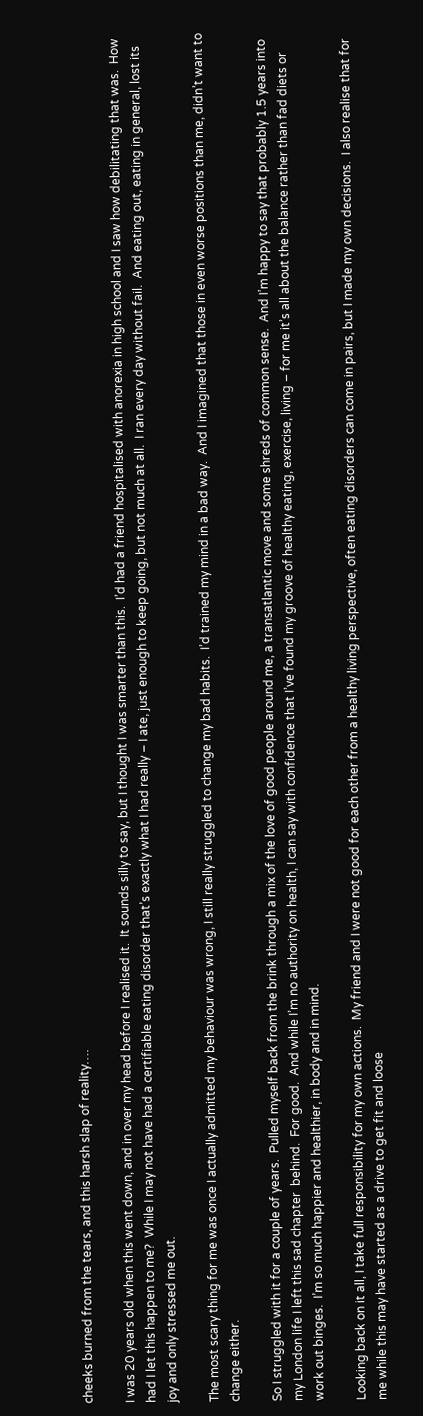cheeks burned from the tears, and this harsh slap of reality….

I was 20 years old when this went down, and in over my head before I realised it.  It sounds silly to say, but I thought I was smarter than this.  I’d had a friend hospitalised with anorexia in high school and I saw how debilitating that was.  How had I let this happen to me?  While I may not have had a certifiable eating disorder that’s exactly what I had really – I ate, just enough to keep going, but not much at all.  I ran every day without fail.  And eating out, eating in general, lost its joy and only stressed me out.

The most scary thing for me was once I actually admitted my behaviour was wrong, I still really struggled to change my bad habits.  I’d trained my mind in a bad way.  And I imagined that those in even worse positions than me, didn’t want to change either.

So I struggled with it for a couple of years.  Pulled myself back from the brink through a mix of the love of good people around me, a transatlantic move and some shreds of common sense.  And I’m happy to say that probably 1.5 years into my London life I left this sad chapter  behind.  For good.  And while I’m no authority on health, I can say with confidence that I’ve found my groove of healthy eating, exercise, living – for me it’s all about the balance rather than fad diets or work out binges.  I’m so much happier and healthier, in body and in mind.

Looking back on it all, I take full responsibility for my own actions.  My friend and I were not good for each other from a healthy living perspective, often eating disorders can come in pairs, but I made my own decisions.  I also realise that for me while this may have started as a drive to get fit and loose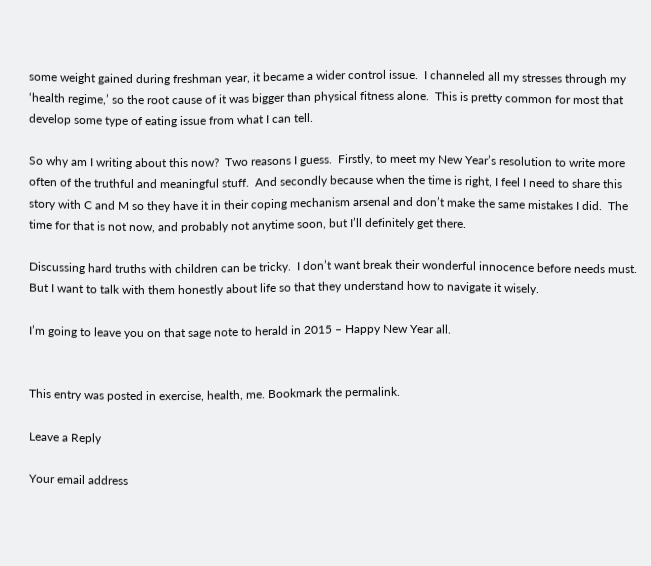some weight gained during freshman year, it became a wider control issue.  I channeled all my stresses through my ‘health regime,’ so the root cause of it was bigger than physical fitness alone.  This is pretty common for most that develop some type of eating issue from what I can tell.

So why am I writing about this now?  Two reasons I guess.  Firstly, to meet my New Year’s resolution to write more often of the truthful and meaningful stuff.  And secondly because when the time is right, I feel I need to share this story with C and M so they have it in their coping mechanism arsenal and don’t make the same mistakes I did.  The time for that is not now, and probably not anytime soon, but I’ll definitely get there.

Discussing hard truths with children can be tricky.  I don’t want break their wonderful innocence before needs must.  But I want to talk with them honestly about life so that they understand how to navigate it wisely.

I’m going to leave you on that sage note to herald in 2015 – Happy New Year all.


This entry was posted in exercise, health, me. Bookmark the permalink.

Leave a Reply

Your email address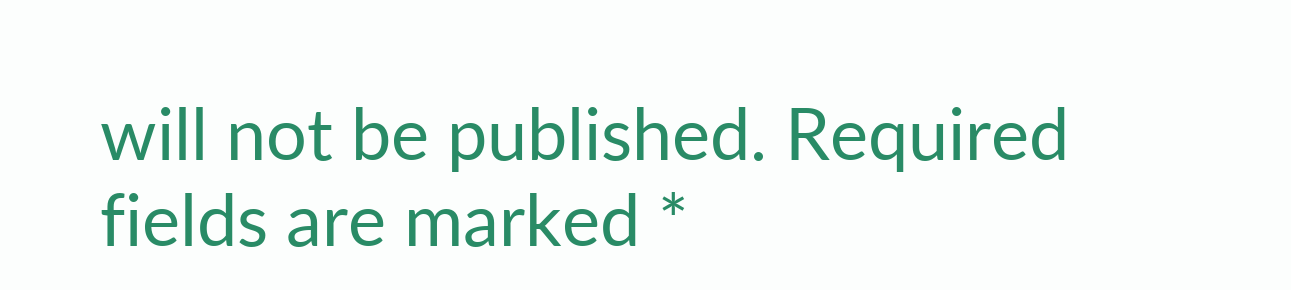will not be published. Required fields are marked *